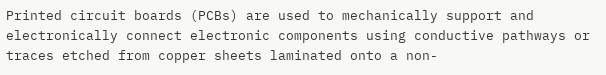Printed circuit boards (PCBs) are used to mechanically support and electronically connect electronic components using conductive pathways or traces etched from copper sheets laminated onto a non-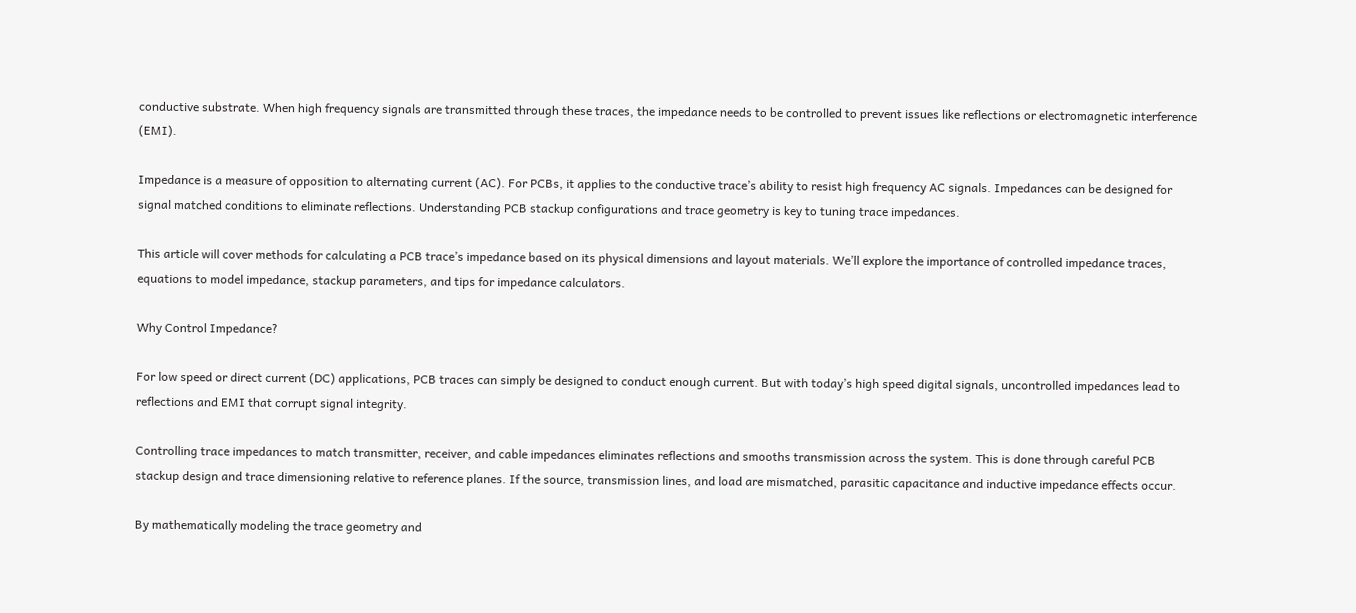conductive substrate. When high frequency signals are transmitted through these traces, the impedance needs to be controlled to prevent issues like reflections or electromagnetic interference (EMI).

Impedance is a measure of opposition to alternating current (AC). For PCBs, it applies to the conductive trace’s ability to resist high frequency AC signals. Impedances can be designed for signal matched conditions to eliminate reflections. Understanding PCB stackup configurations and trace geometry is key to tuning trace impedances.

This article will cover methods for calculating a PCB trace’s impedance based on its physical dimensions and layout materials. We’ll explore the importance of controlled impedance traces, equations to model impedance, stackup parameters, and tips for impedance calculators.

Why Control Impedance?

For low speed or direct current (DC) applications, PCB traces can simply be designed to conduct enough current. But with today’s high speed digital signals, uncontrolled impedances lead to reflections and EMI that corrupt signal integrity.

Controlling trace impedances to match transmitter, receiver, and cable impedances eliminates reflections and smooths transmission across the system. This is done through careful PCB stackup design and trace dimensioning relative to reference planes. If the source, transmission lines, and load are mismatched, parasitic capacitance and inductive impedance effects occur.

By mathematically modeling the trace geometry and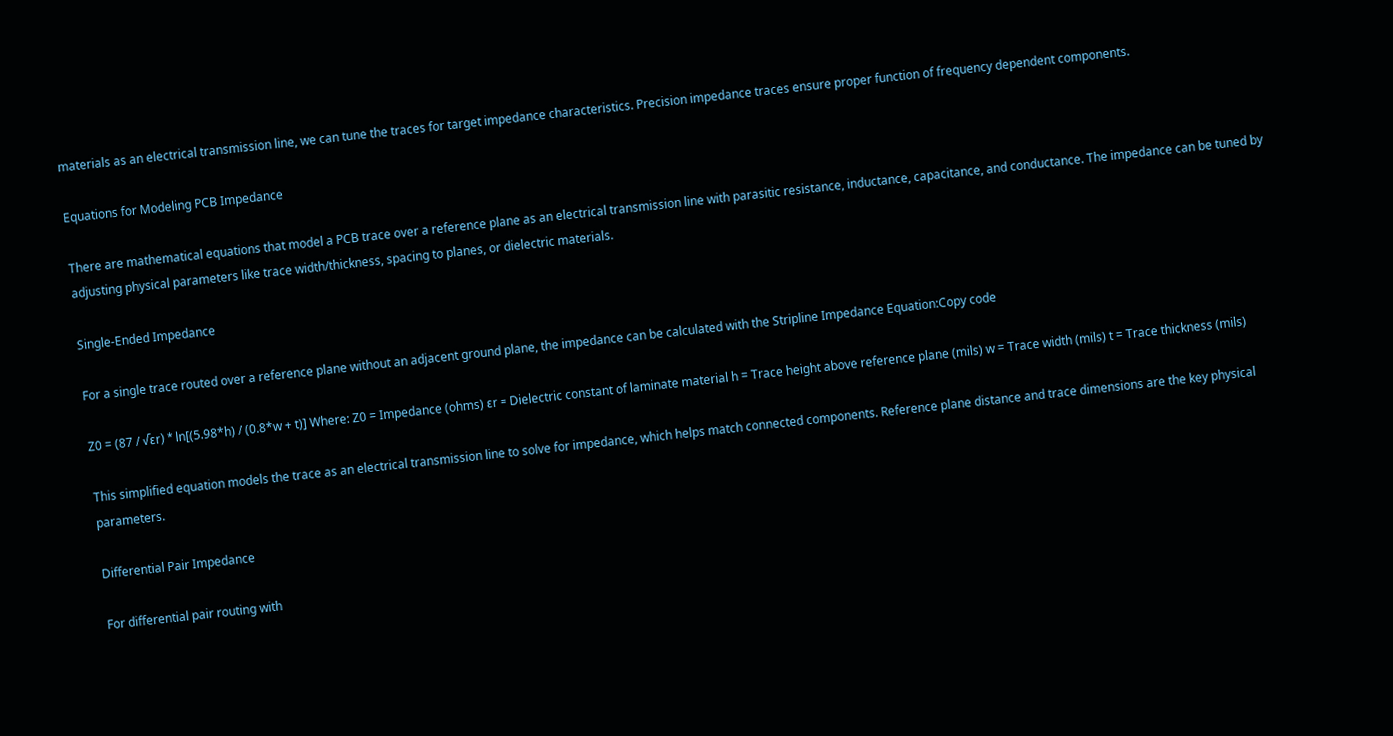materials as an electrical transmission line, we can tune the traces for target impedance characteristics. Precision impedance traces ensure proper function of frequency dependent components.

Equations for Modeling PCB Impedance

There are mathematical equations that model a PCB trace over a reference plane as an electrical transmission line with parasitic resistance, inductance, capacitance, and conductance. The impedance can be tuned by adjusting physical parameters like trace width/thickness, spacing to planes, or dielectric materials.

Single-Ended Impedance

For a single trace routed over a reference plane without an adjacent ground plane, the impedance can be calculated with the Stripline Impedance Equation:Copy code

Z0 = (87 / √εr) * ln[(5.98*h) / (0.8*w + t)] Where: Z0 = Impedance (ohms) εr = Dielectric constant of laminate material h = Trace height above reference plane (mils) w = Trace width (mils) t = Trace thickness (mils)

This simplified equation models the trace as an electrical transmission line to solve for impedance, which helps match connected components. Reference plane distance and trace dimensions are the key physical parameters.

Differential Pair Impedance

For differential pair routing with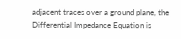adjacent traces over a ground plane, the Differential Impedance Equation is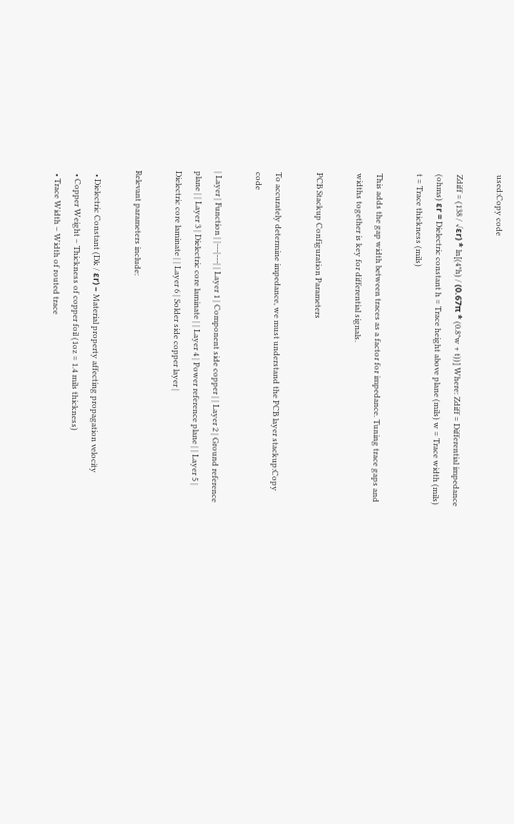used:Copy code

Zdiff = (138 / √εr) * ln[(4*h) / (0.67π * (0.8*w + t))] Where: Zdiff = Differential impedance (ohms) εr = Dielectric constant h = Trace height above plane (mils) w = Trace width (mils) t = Trace thickness (mils)

This adds the gap width between traces as a factor for impedance. Tuning trace gaps and widths together is key for differential signals.

PCB Stackup Configuration Parameters

To accurately determine impedance, we must understand the PCB layer stackup:Copy code

| Layer | Function | |---|---| | Layer 1 | Component side copper | | Layer 2 | Ground reference plane | | Layer 3 | Dielectric core laminate | | Layer 4 | Power reference plane | | Layer 5 | Dielectric core laminate | | Layer 6 | Solder side copper layer |

Relevant parameters include:

  • Dielectric Constant (Dk / εr) – Material property affecting propagation velocity
  • Copper Weight – Thickness of copper foil (1oz = 1.4 mils thickness)
  • Trace Width – Width of routed trace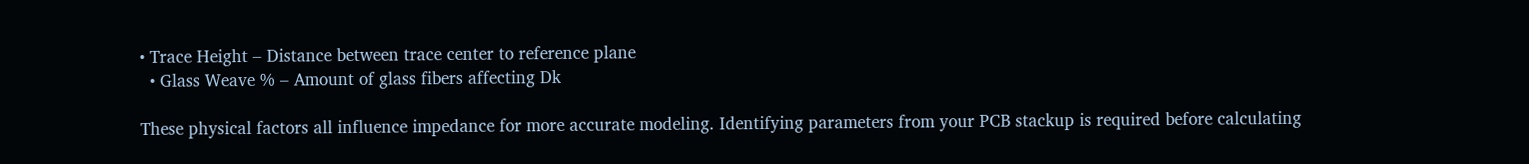• Trace Height – Distance between trace center to reference plane
  • Glass Weave % – Amount of glass fibers affecting Dk

These physical factors all influence impedance for more accurate modeling. Identifying parameters from your PCB stackup is required before calculating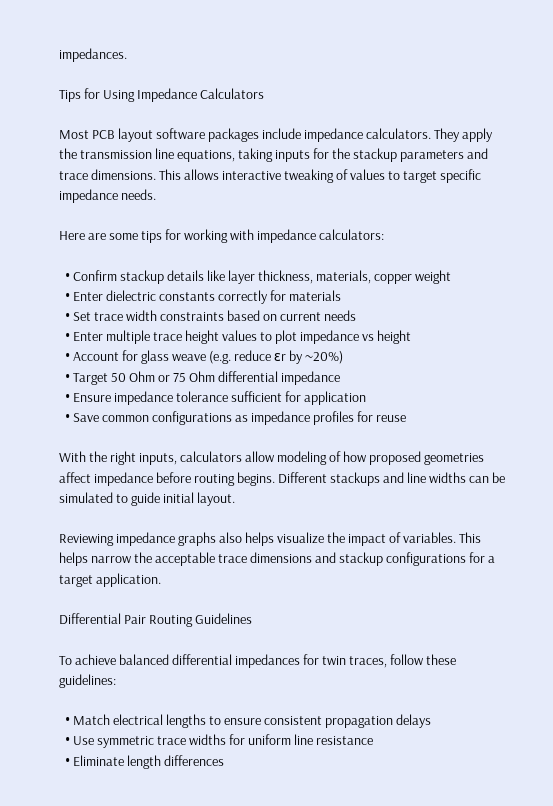impedances.

Tips for Using Impedance Calculators

Most PCB layout software packages include impedance calculators. They apply the transmission line equations, taking inputs for the stackup parameters and trace dimensions. This allows interactive tweaking of values to target specific impedance needs.

Here are some tips for working with impedance calculators:

  • Confirm stackup details like layer thickness, materials, copper weight
  • Enter dielectric constants correctly for materials
  • Set trace width constraints based on current needs
  • Enter multiple trace height values to plot impedance vs height
  • Account for glass weave (e.g. reduce εr by ~20%)
  • Target 50 Ohm or 75 Ohm differential impedance
  • Ensure impedance tolerance sufficient for application
  • Save common configurations as impedance profiles for reuse

With the right inputs, calculators allow modeling of how proposed geometries affect impedance before routing begins. Different stackups and line widths can be simulated to guide initial layout.

Reviewing impedance graphs also helps visualize the impact of variables. This helps narrow the acceptable trace dimensions and stackup configurations for a target application.

Differential Pair Routing Guidelines

To achieve balanced differential impedances for twin traces, follow these guidelines:

  • Match electrical lengths to ensure consistent propagation delays
  • Use symmetric trace widths for uniform line resistance
  • Eliminate length differences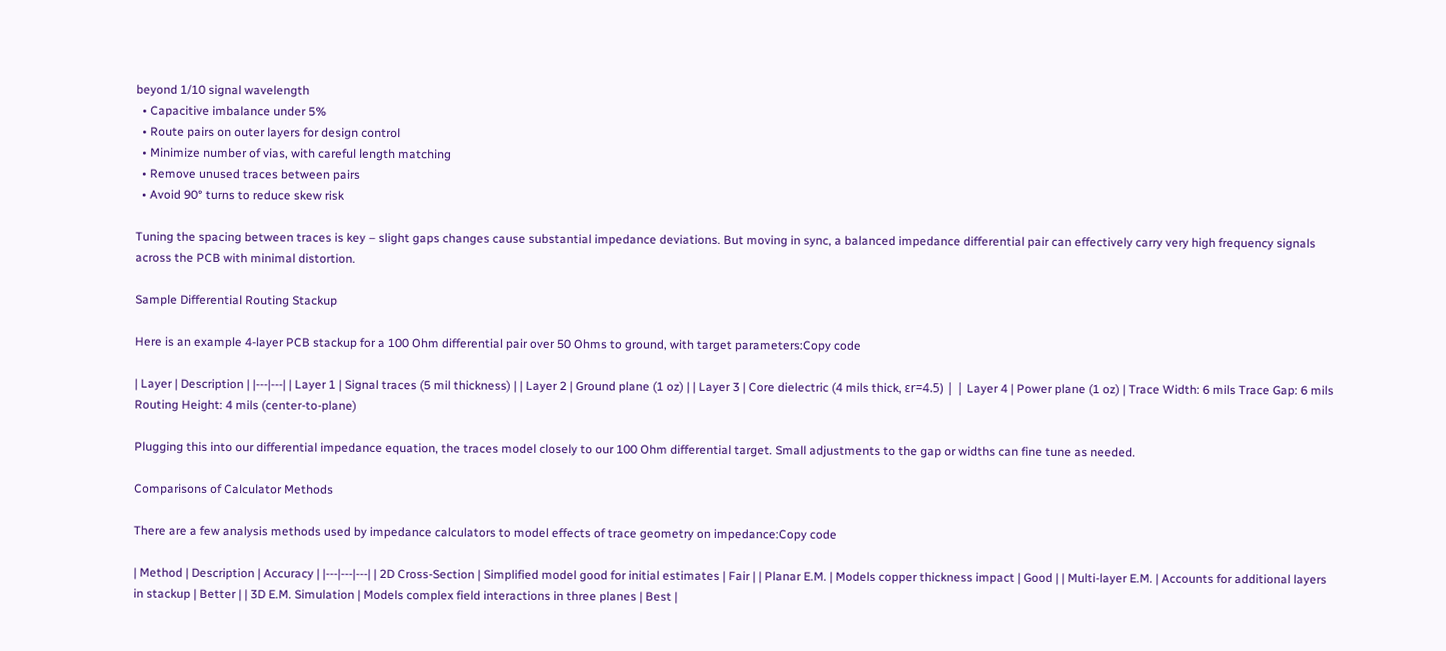beyond 1/10 signal wavelength
  • Capacitive imbalance under 5%
  • Route pairs on outer layers for design control
  • Minimize number of vias, with careful length matching
  • Remove unused traces between pairs
  • Avoid 90° turns to reduce skew risk

Tuning the spacing between traces is key – slight gaps changes cause substantial impedance deviations. But moving in sync, a balanced impedance differential pair can effectively carry very high frequency signals across the PCB with minimal distortion.

Sample Differential Routing Stackup

Here is an example 4-layer PCB stackup for a 100 Ohm differential pair over 50 Ohms to ground, with target parameters:Copy code

| Layer | Description | |---|---| | Layer 1 | Signal traces (5 mil thickness) | | Layer 2 | Ground plane (1 oz) | | Layer 3 | Core dielectric (4 mils thick, εr=4.5) | | Layer 4 | Power plane (1 oz) | Trace Width: 6 mils Trace Gap: 6 mils Routing Height: 4 mils (center-to-plane)

Plugging this into our differential impedance equation, the traces model closely to our 100 Ohm differential target. Small adjustments to the gap or widths can fine tune as needed.

Comparisons of Calculator Methods

There are a few analysis methods used by impedance calculators to model effects of trace geometry on impedance:Copy code

| Method | Description | Accuracy | |---|---|---| | 2D Cross-Section | Simplified model good for initial estimates | Fair | | Planar E.M. | Models copper thickness impact | Good | | Multi-layer E.M. | Accounts for additional layers in stackup | Better | | 3D E.M. Simulation | Models complex field interactions in three planes | Best |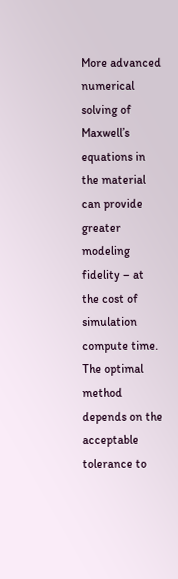More advanced numerical solving of Maxwell’s equations in the material can provide greater modeling fidelity – at the cost of simulation compute time. The optimal method depends on the acceptable tolerance to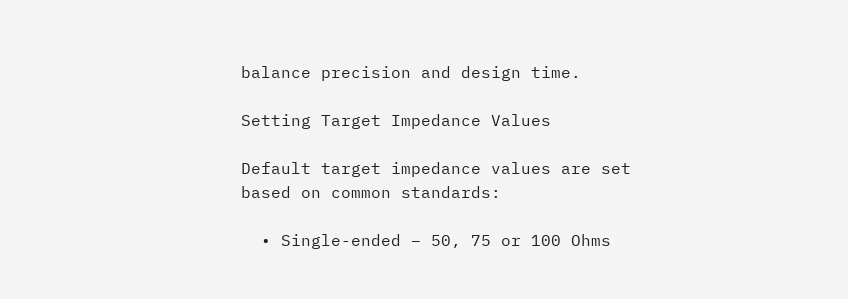balance precision and design time.

Setting Target Impedance Values

Default target impedance values are set based on common standards:

  • Single-ended – 50, 75 or 100 Ohms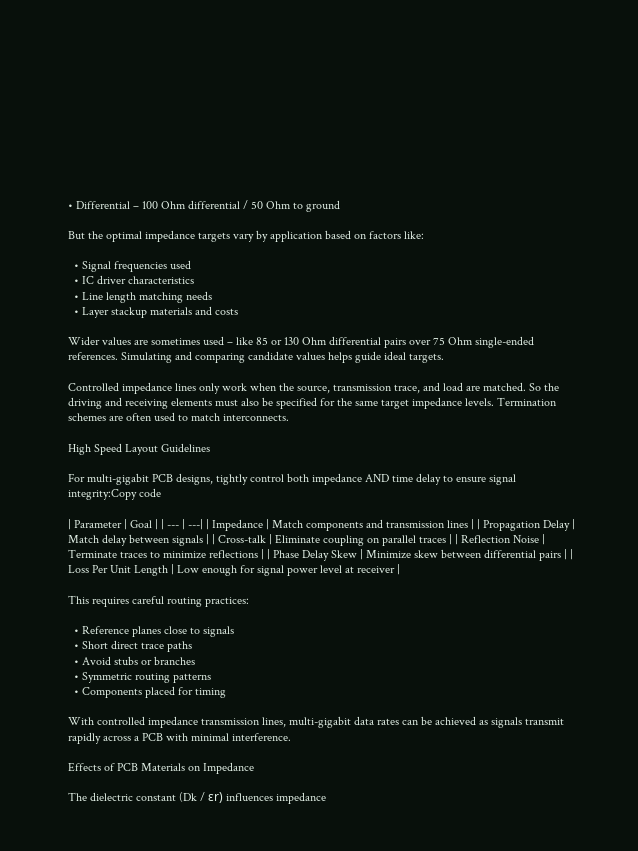• Differential – 100 Ohm differential / 50 Ohm to ground

But the optimal impedance targets vary by application based on factors like:

  • Signal frequencies used
  • IC driver characteristics
  • Line length matching needs
  • Layer stackup materials and costs

Wider values are sometimes used – like 85 or 130 Ohm differential pairs over 75 Ohm single-ended references. Simulating and comparing candidate values helps guide ideal targets.

Controlled impedance lines only work when the source, transmission trace, and load are matched. So the driving and receiving elements must also be specified for the same target impedance levels. Termination schemes are often used to match interconnects.

High Speed Layout Guidelines

For multi-gigabit PCB designs, tightly control both impedance AND time delay to ensure signal integrity:Copy code

| Parameter | Goal | | --- | ---| | Impedance | Match components and transmission lines | | Propagation Delay | Match delay between signals | | Cross-talk | Eliminate coupling on parallel traces | | Reflection Noise | Terminate traces to minimize reflections | | Phase Delay Skew | Minimize skew between differential pairs | | Loss Per Unit Length | Low enough for signal power level at receiver |

This requires careful routing practices:

  • Reference planes close to signals
  • Short direct trace paths
  • Avoid stubs or branches
  • Symmetric routing patterns
  • Components placed for timing

With controlled impedance transmission lines, multi-gigabit data rates can be achieved as signals transmit rapidly across a PCB with minimal interference.

Effects of PCB Materials on Impedance

The dielectric constant (Dk / εr) influences impedance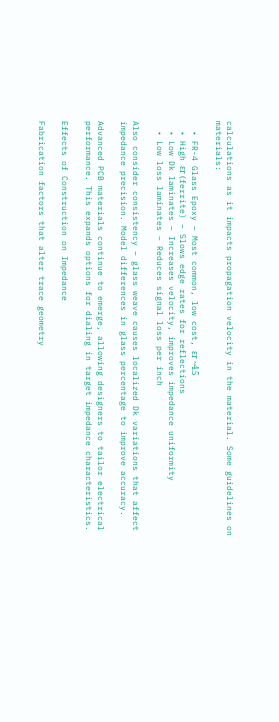calculations as it impacts propagation velocity in the material. Some guidelines on materials:

  • FR-4 Glass Epoxy – Most common, low cost, εr ~4.5
  • High εr (ferrite) – Slows edge rates for reflections
  • Low Dk laminates – Increases velocity, improves impedance uniformity
  • Low loss laminates – Reduces signal loss per inch

Also consider consistency – glass weave causes localized Dk variations that affect impedance precision. Model differences in glass percentage to improve accuracy.

Advanced PCB materials continue to emerge, allowing designers to tailor electrical performance. This expands options for dialing in target impedance characteristics.

Effects of Construction on Impedance

Fabrication factors that alter trace geometry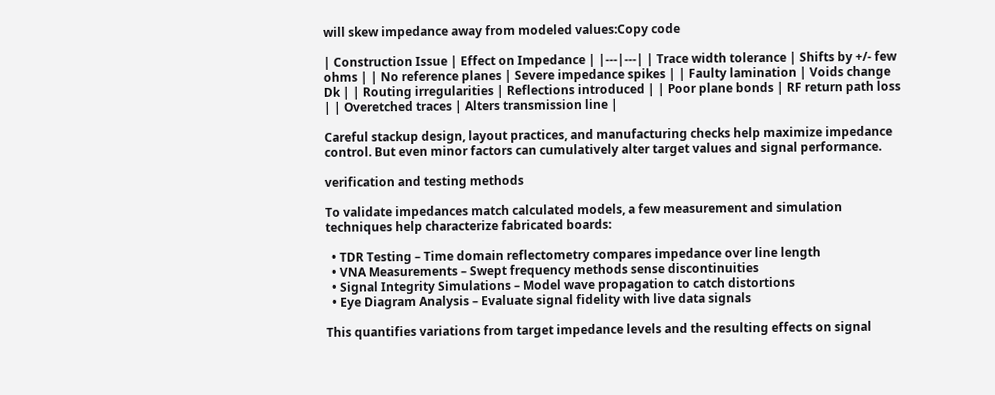will skew impedance away from modeled values:Copy code

| Construction Issue | Effect on Impedance | |---|---| | Trace width tolerance | Shifts by +/- few ohms | | No reference planes | Severe impedance spikes | | Faulty lamination | Voids change Dk | | Routing irregularities | Reflections introduced | | Poor plane bonds | RF return path loss | | Overetched traces | Alters transmission line |

Careful stackup design, layout practices, and manufacturing checks help maximize impedance control. But even minor factors can cumulatively alter target values and signal performance.

verification and testing methods

To validate impedances match calculated models, a few measurement and simulation techniques help characterize fabricated boards:

  • TDR Testing – Time domain reflectometry compares impedance over line length
  • VNA Measurements – Swept frequency methods sense discontinuities
  • Signal Integrity Simulations – Model wave propagation to catch distortions
  • Eye Diagram Analysis – Evaluate signal fidelity with live data signals

This quantifies variations from target impedance levels and the resulting effects on signal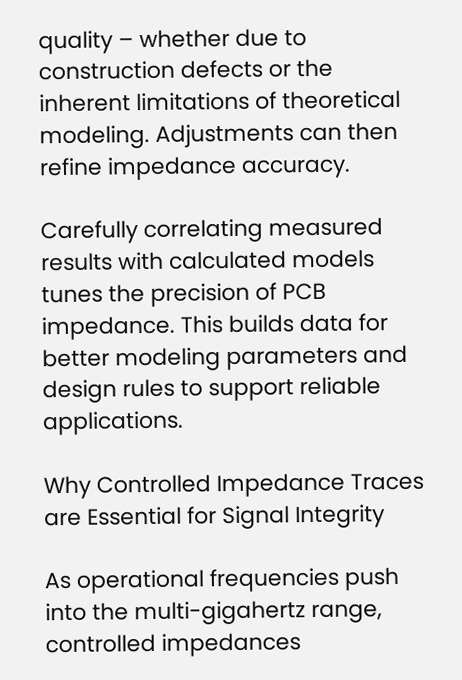quality – whether due to construction defects or the inherent limitations of theoretical modeling. Adjustments can then refine impedance accuracy.

Carefully correlating measured results with calculated models tunes the precision of PCB impedance. This builds data for better modeling parameters and design rules to support reliable applications.

Why Controlled Impedance Traces are Essential for Signal Integrity

As operational frequencies push into the multi-gigahertz range, controlled impedances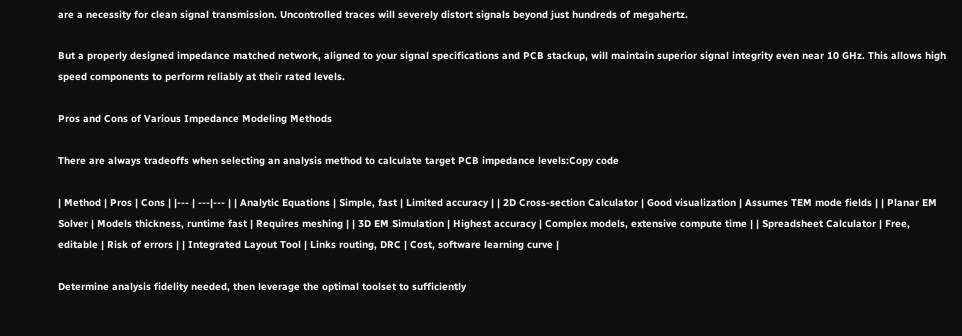are a necessity for clean signal transmission. Uncontrolled traces will severely distort signals beyond just hundreds of megahertz.

But a properly designed impedance matched network, aligned to your signal specifications and PCB stackup, will maintain superior signal integrity even near 10 GHz. This allows high speed components to perform reliably at their rated levels.

Pros and Cons of Various Impedance Modeling Methods

There are always tradeoffs when selecting an analysis method to calculate target PCB impedance levels:Copy code

| Method | Pros | Cons | |--- | ---|--- | | Analytic Equations | Simple, fast | Limited accuracy | | 2D Cross-section Calculator | Good visualization | Assumes TEM mode fields | | Planar EM Solver | Models thickness, runtime fast | Requires meshing | | 3D EM Simulation | Highest accuracy | Complex models, extensive compute time | | Spreadsheet Calculator | Free, editable | Risk of errors | | Integrated Layout Tool | Links routing, DRC | Cost, software learning curve |

Determine analysis fidelity needed, then leverage the optimal toolset to sufficiently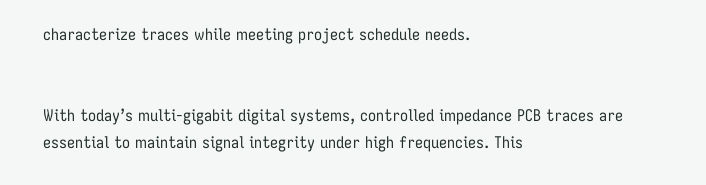characterize traces while meeting project schedule needs.


With today’s multi-gigabit digital systems, controlled impedance PCB traces are essential to maintain signal integrity under high frequencies. This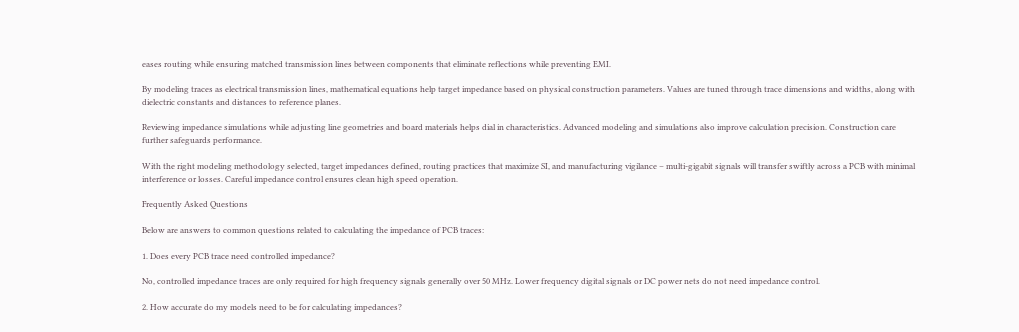eases routing while ensuring matched transmission lines between components that eliminate reflections while preventing EMI.

By modeling traces as electrical transmission lines, mathematical equations help target impedance based on physical construction parameters. Values are tuned through trace dimensions and widths, along with dielectric constants and distances to reference planes.

Reviewing impedance simulations while adjusting line geometries and board materials helps dial in characteristics. Advanced modeling and simulations also improve calculation precision. Construction care further safeguards performance.

With the right modeling methodology selected, target impedances defined, routing practices that maximize SI, and manufacturing vigilance – multi-gigabit signals will transfer swiftly across a PCB with minimal interference or losses. Careful impedance control ensures clean high speed operation.

Frequently Asked Questions

Below are answers to common questions related to calculating the impedance of PCB traces:

1. Does every PCB trace need controlled impedance?

No, controlled impedance traces are only required for high frequency signals generally over 50 MHz. Lower frequency digital signals or DC power nets do not need impedance control.

2. How accurate do my models need to be for calculating impedances?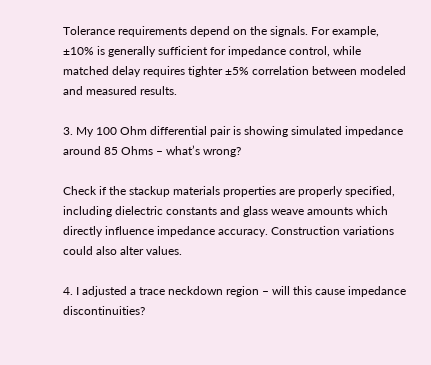Tolerance requirements depend on the signals. For example, ±10% is generally sufficient for impedance control, while matched delay requires tighter ±5% correlation between modeled and measured results.

3. My 100 Ohm differential pair is showing simulated impedance around 85 Ohms – what’s wrong?

Check if the stackup materials properties are properly specified, including dielectric constants and glass weave amounts which directly influence impedance accuracy. Construction variations could also alter values.

4. I adjusted a trace neckdown region – will this cause impedance discontinuities?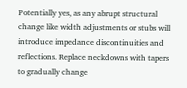Potentially yes, as any abrupt structural change like width adjustments or stubs will introduce impedance discontinuities and reflections. Replace neckdowns with tapers to gradually change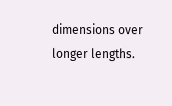dimensions over longer lengths.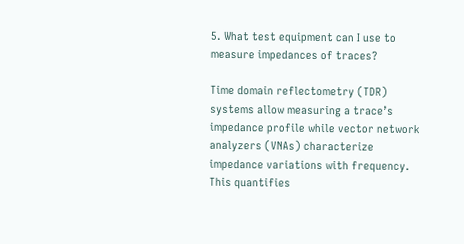5. What test equipment can I use to measure impedances of traces?

Time domain reflectometry (TDR) systems allow measuring a trace’s impedance profile while vector network analyzers (VNAs) characterize impedance variations with frequency. This quantifies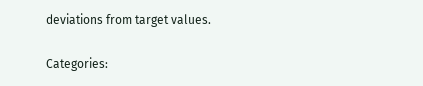deviations from target values.

Categories: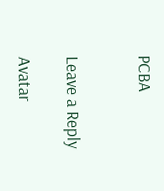PCBA


Leave a Reply

Avatar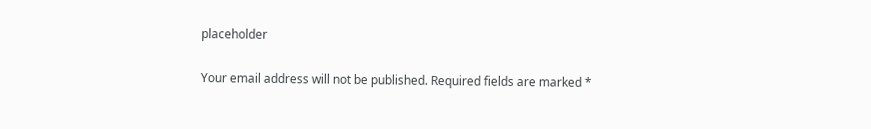placeholder

Your email address will not be published. Required fields are marked *